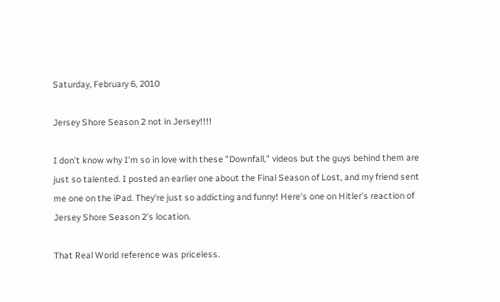Saturday, February 6, 2010

Jersey Shore Season 2 not in Jersey!!!!

I don't know why I'm so in love with these "Downfall," videos but the guys behind them are just so talented. I posted an earlier one about the Final Season of Lost, and my friend sent me one on the iPad. They're just so addicting and funny! Here's one on Hitler's reaction of Jersey Shore Season 2's location.

That Real World reference was priceless.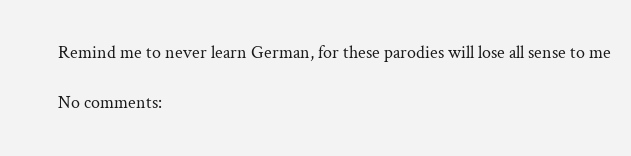Remind me to never learn German, for these parodies will lose all sense to me

No comments: